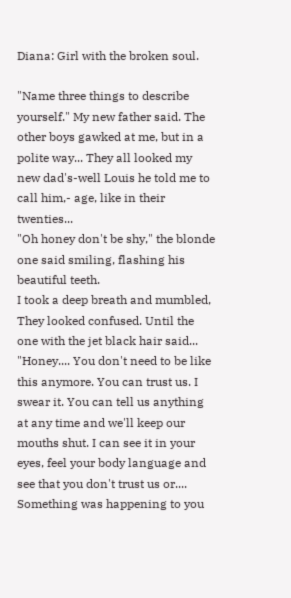Diana: Girl with the broken soul.

"Name three things to describe yourself." My new father said. The other boys gawked at me, but in a polite way... They all looked my new dad's-well Louis he told me to call him,- age, like in their twenties...
"Oh honey don't be shy," the blonde one said smiling, flashing his beautiful teeth.
I took a deep breath and mumbled,
They looked confused. Until the one with the jet black hair said...
"Honey.... You don't need to be like this anymore. You can trust us. I swear it. You can tell us anything at any time and we'll keep our mouths shut. I can see it in your eyes, feel your body language and see that you don't trust us or.... Something was happening to you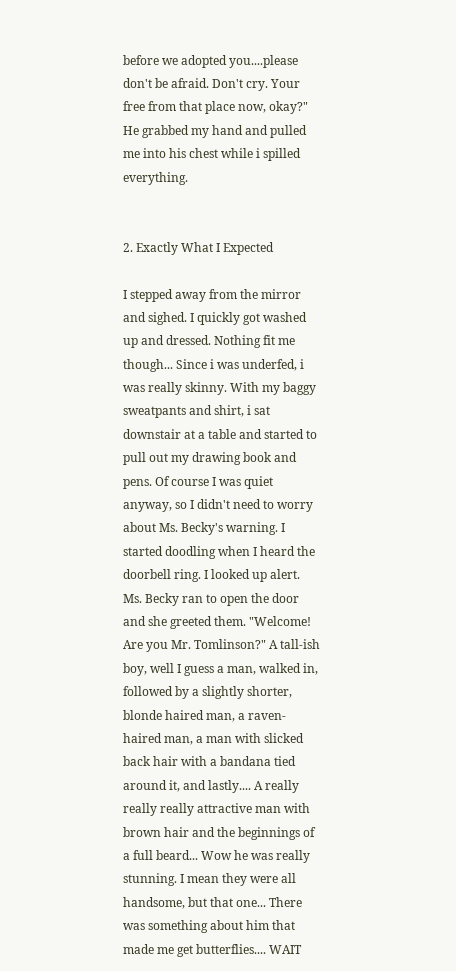before we adopted you....please don't be afraid. Don't cry. Your free from that place now, okay?" He grabbed my hand and pulled me into his chest while i spilled everything.


2. Exactly What I Expected

I stepped away from the mirror and sighed. I quickly got washed up and dressed. Nothing fit me though... Since i was underfed, i was really skinny. With my baggy sweatpants and shirt, i sat downstair at a table and started to pull out my drawing book and pens. Of course I was quiet anyway, so I didn't need to worry about Ms. Becky's warning. I started doodling when I heard the doorbell ring. I looked up alert. Ms. Becky ran to open the door and she greeted them. "Welcome! Are you Mr. Tomlinson?" A tall-ish boy, well I guess a man, walked in, followed by a slightly shorter, blonde haired man, a raven-haired man, a man with slicked back hair with a bandana tied around it, and lastly.... A really really really attractive man with brown hair and the beginnings of a full beard... Wow he was really stunning. I mean they were all handsome, but that one... There was something about him that made me get butterflies.... WAIT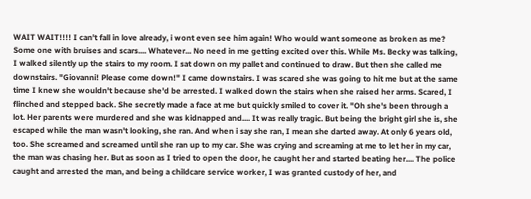WAIT WAIT!!!! I can't fall in love already, i wont even see him again! Who would want someone as broken as me? Some one with bruises and scars.... Whatever... No need in me getting excited over this. While Ms. Becky was talking, I walked silently up the stairs to my room. I sat down on my pallet and continued to draw. But then she called me downstairs. "Giovanni! Please come down!" I came downstairs. I was scared she was going to hit me but at the same time I knew she wouldn't because she'd be arrested. I walked down the stairs when she raised her arms. Scared, I flinched and stepped back. She secretly made a face at me but quickly smiled to cover it. "Oh she's been through a lot. Her parents were murdered and she was kidnapped and.... It was really tragic. But being the bright girl she is, she escaped while the man wasn't looking, she ran. And when i say she ran, I mean she darted away. At only 6 years old, too. She screamed and screamed until she ran up to my car. She was crying and screaming at me to let her in my car, the man was chasing her. But as soon as I tried to open the door, he caught her and started beating her.... The police caught and arrested the man, and being a childcare service worker, I was granted custody of her, and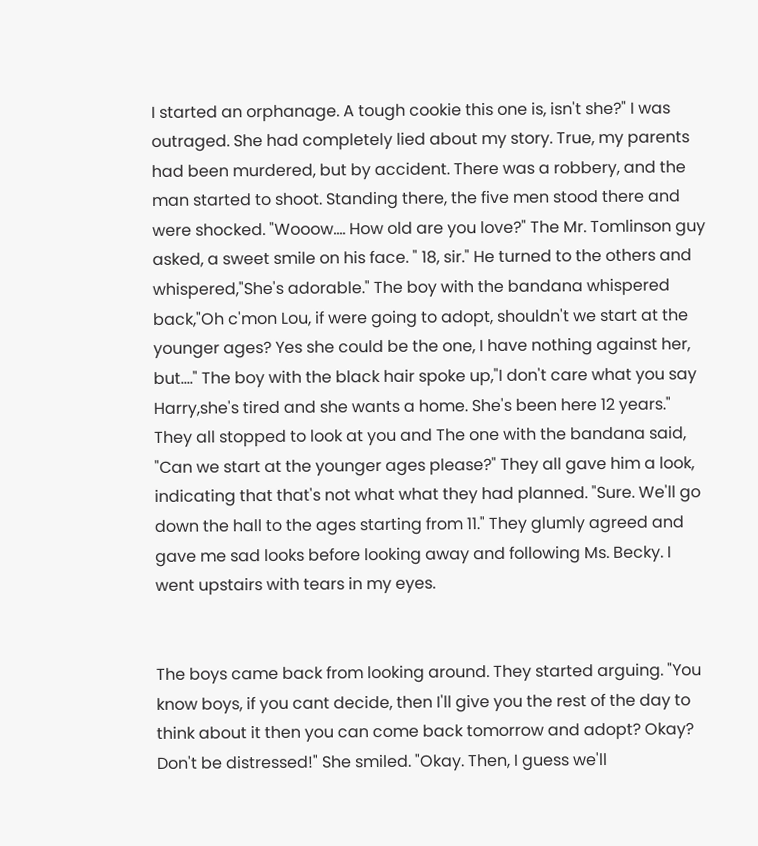I started an orphanage. A tough cookie this one is, isn't she?" I was outraged. She had completely lied about my story. True, my parents had been murdered, but by accident. There was a robbery, and the man started to shoot. Standing there, the five men stood there and were shocked. "Wooow.... How old are you love?" The Mr. Tomlinson guy asked, a sweet smile on his face. " 18, sir." He turned to the others and whispered,"She's adorable." The boy with the bandana whispered back,"Oh c'mon Lou, if were going to adopt, shouldn't we start at the younger ages? Yes she could be the one, I have nothing against her, but...." The boy with the black hair spoke up,"I don't care what you say Harry,she's tired and she wants a home. She's been here 12 years." They all stopped to look at you and The one with the bandana said, "Can we start at the younger ages please?" They all gave him a look, indicating that that's not what what they had planned. "Sure. We'll go down the hall to the ages starting from 11." They glumly agreed and gave me sad looks before looking away and following Ms. Becky. I went upstairs with tears in my eyes.


The boys came back from looking around. They started arguing. "You know boys, if you cant decide, then I'll give you the rest of the day to think about it then you can come back tomorrow and adopt? Okay? Don't be distressed!" She smiled. "Okay. Then, I guess we'll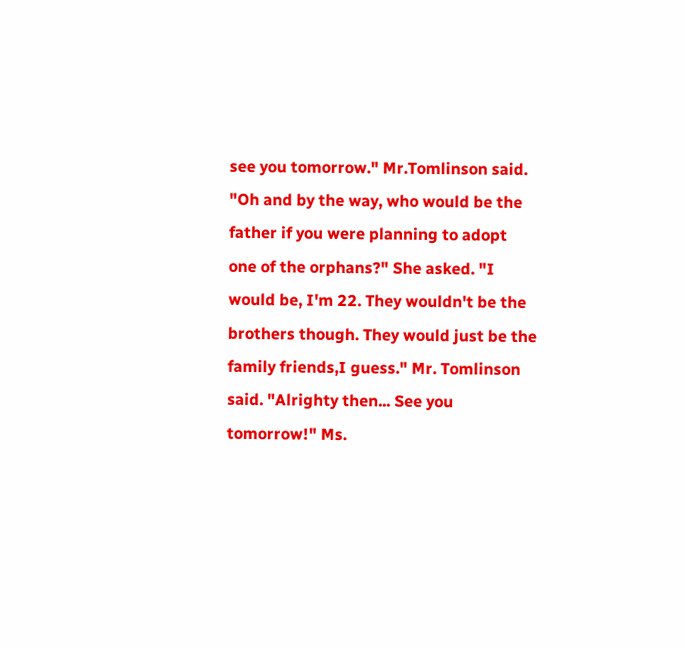see you tomorrow." Mr.Tomlinson said. "Oh and by the way, who would be the father if you were planning to adopt one of the orphans?" She asked. "I would be, I'm 22. They wouldn't be the brothers though. They would just be the family friends,I guess." Mr. Tomlinson said. "Alrighty then... See you tomorrow!" Ms.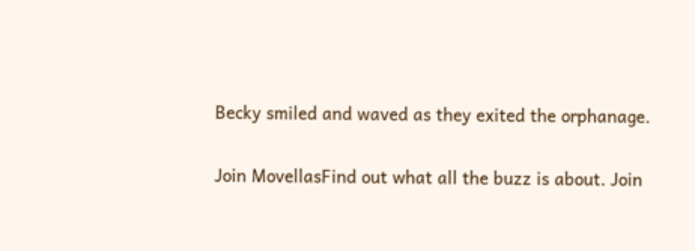Becky smiled and waved as they exited the orphanage.

Join MovellasFind out what all the buzz is about. Join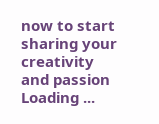now to start sharing your creativity and passion
Loading ...